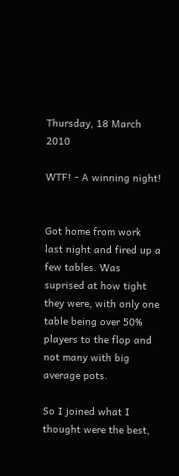Thursday, 18 March 2010

WTF! - A winning night!


Got home from work last night and fired up a few tables. Was suprised at how tight they were, with only one table being over 50% players to the flop and not many with big average pots.

So I joined what I thought were the best,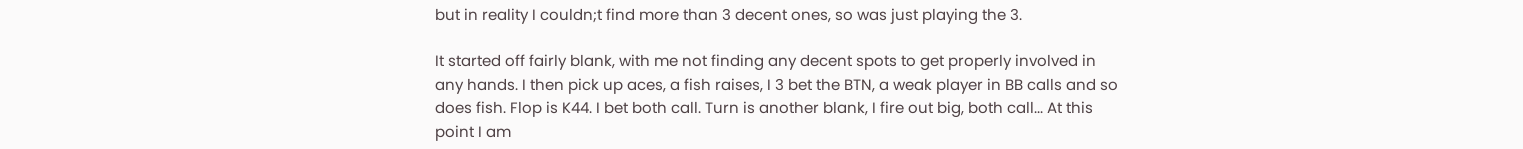but in reality I couldn;t find more than 3 decent ones, so was just playing the 3.

It started off fairly blank, with me not finding any decent spots to get properly involved in any hands. I then pick up aces, a fish raises, I 3 bet the BTN, a weak player in BB calls and so does fish. Flop is K44. I bet both call. Turn is another blank, I fire out big, both call... At this point I am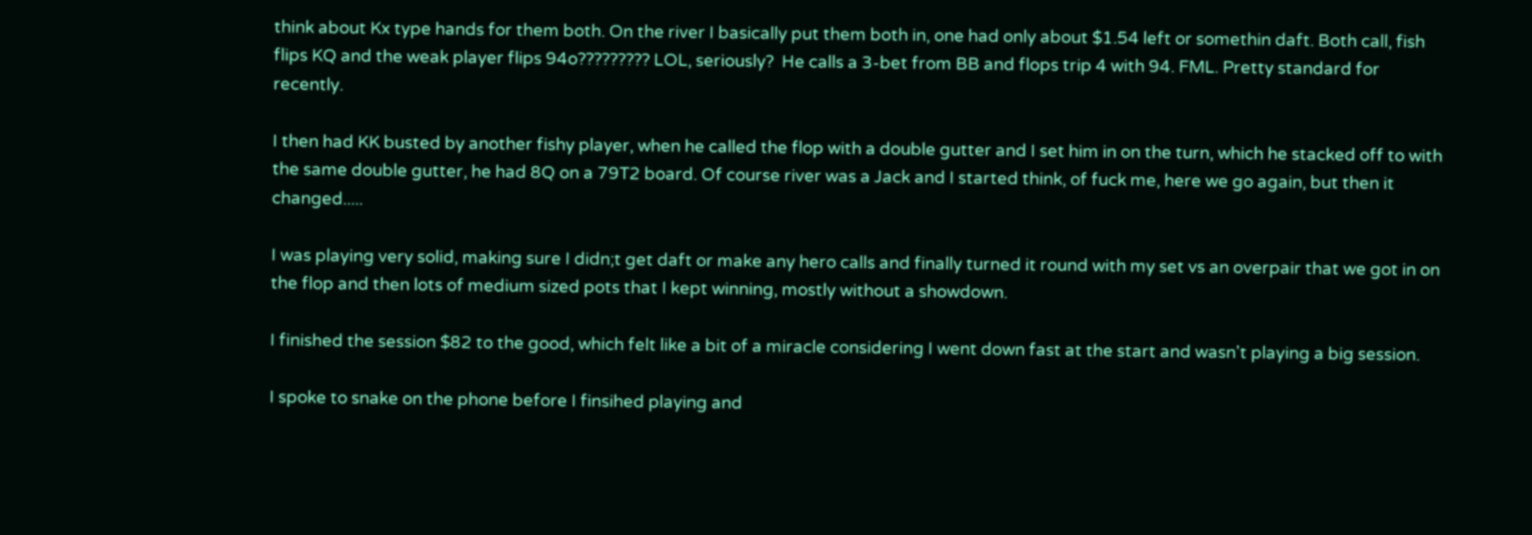think about Kx type hands for them both. On the river I basically put them both in, one had only about $1.54 left or somethin daft. Both call, fish flips KQ and the weak player flips 94o????????? LOL, seriously?  He calls a 3-bet from BB and flops trip 4 with 94. FML. Pretty standard for recently.

I then had KK busted by another fishy player, when he called the flop with a double gutter and I set him in on the turn, which he stacked off to with the same double gutter, he had 8Q on a 79T2 board. Of course river was a Jack and I started think, of fuck me, here we go again, but then it changed.....

I was playing very solid, making sure I didn;t get daft or make any hero calls and finally turned it round with my set vs an overpair that we got in on the flop and then lots of medium sized pots that I kept winning, mostly without a showdown.

I finished the session $82 to the good, which felt like a bit of a miracle considering I went down fast at the start and wasn't playing a big session.

I spoke to snake on the phone before I finsihed playing and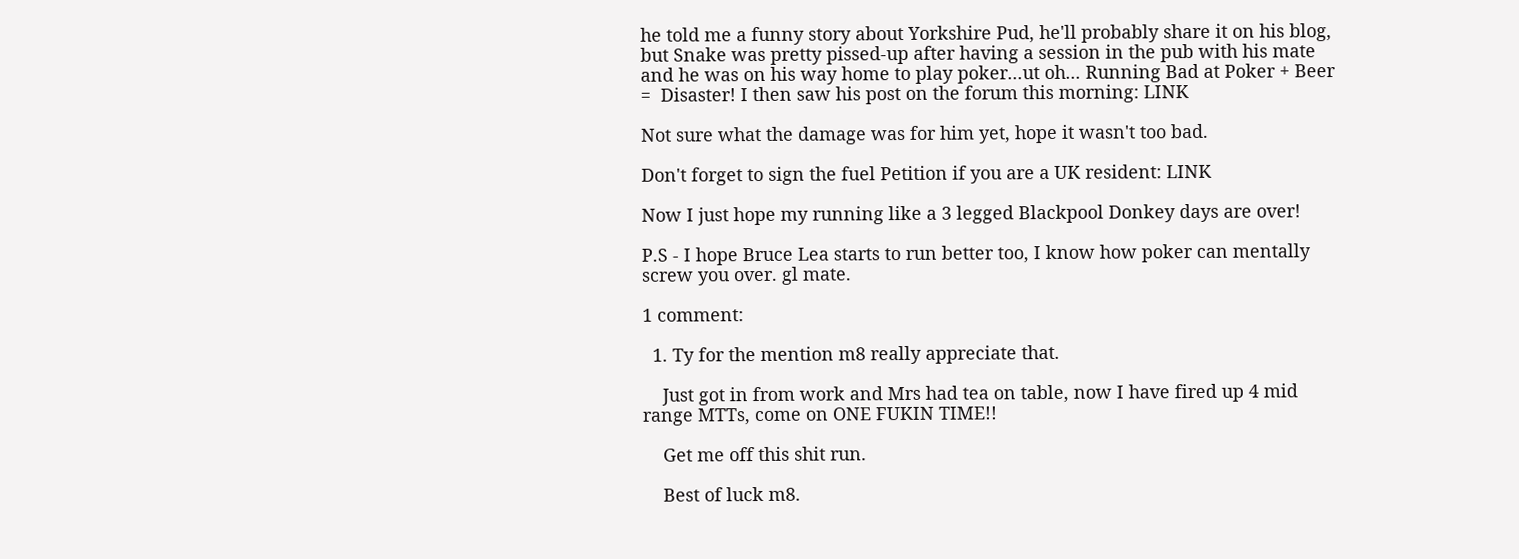he told me a funny story about Yorkshire Pud, he'll probably share it on his blog, but Snake was pretty pissed-up after having a session in the pub with his mate and he was on his way home to play poker...ut oh... Running Bad at Poker + Beer =  Disaster! I then saw his post on the forum this morning: LINK

Not sure what the damage was for him yet, hope it wasn't too bad.

Don't forget to sign the fuel Petition if you are a UK resident: LINK

Now I just hope my running like a 3 legged Blackpool Donkey days are over!

P.S - I hope Bruce Lea starts to run better too, I know how poker can mentally screw you over. gl mate.

1 comment:

  1. Ty for the mention m8 really appreciate that.

    Just got in from work and Mrs had tea on table, now I have fired up 4 mid range MTTs, come on ONE FUKIN TIME!!

    Get me off this shit run.

    Best of luck m8.